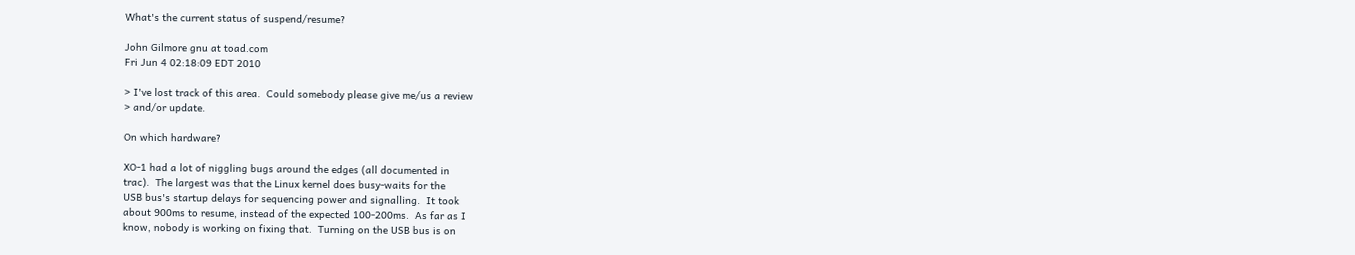What's the current status of suspend/resume?

John Gilmore gnu at toad.com
Fri Jun 4 02:18:09 EDT 2010

> I've lost track of this area.  Could somebody please give me/us a review
> and/or update.

On which hardware?

XO-1 had a lot of niggling bugs around the edges (all documented in
trac).  The largest was that the Linux kernel does busy-waits for the
USB bus's startup delays for sequencing power and signalling.  It took
about 900ms to resume, instead of the expected 100-200ms.  As far as I
know, nobody is working on fixing that.  Turning on the USB bus is on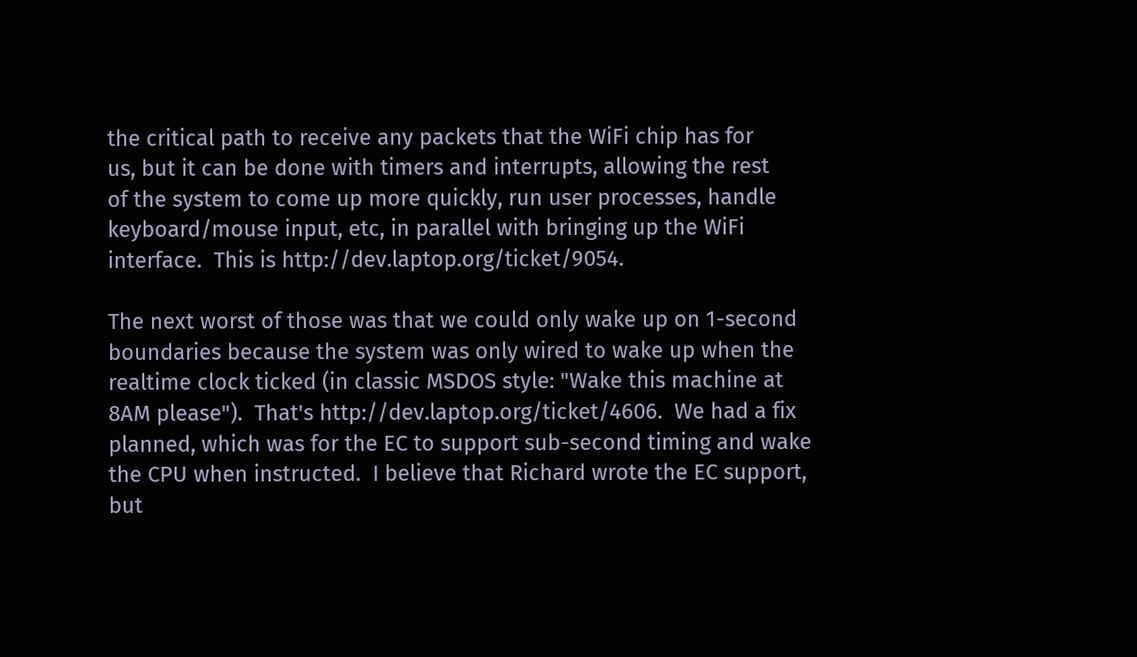the critical path to receive any packets that the WiFi chip has for
us, but it can be done with timers and interrupts, allowing the rest
of the system to come up more quickly, run user processes, handle
keyboard/mouse input, etc, in parallel with bringing up the WiFi
interface.  This is http://dev.laptop.org/ticket/9054.

The next worst of those was that we could only wake up on 1-second
boundaries because the system was only wired to wake up when the
realtime clock ticked (in classic MSDOS style: "Wake this machine at
8AM please").  That's http://dev.laptop.org/ticket/4606.  We had a fix
planned, which was for the EC to support sub-second timing and wake
the CPU when instructed.  I believe that Richard wrote the EC support,
but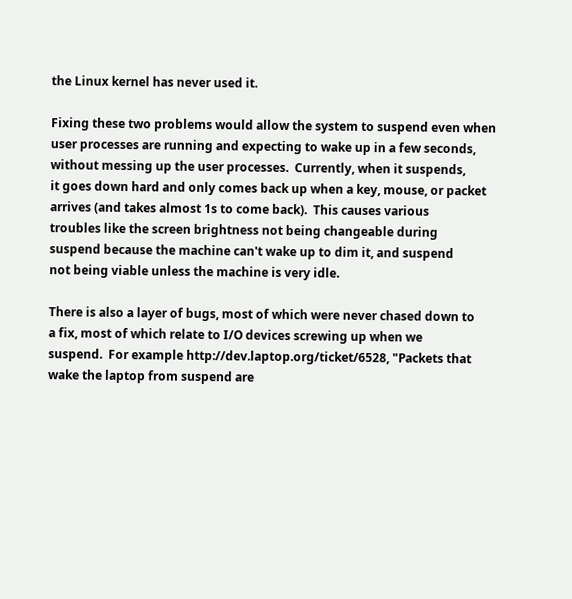the Linux kernel has never used it.

Fixing these two problems would allow the system to suspend even when
user processes are running and expecting to wake up in a few seconds,
without messing up the user processes.  Currently, when it suspends,
it goes down hard and only comes back up when a key, mouse, or packet
arrives (and takes almost 1s to come back).  This causes various
troubles like the screen brightness not being changeable during
suspend because the machine can't wake up to dim it, and suspend
not being viable unless the machine is very idle.

There is also a layer of bugs, most of which were never chased down to
a fix, most of which relate to I/O devices screwing up when we
suspend.  For example http://dev.laptop.org/ticket/6528, "Packets that
wake the laptop from suspend are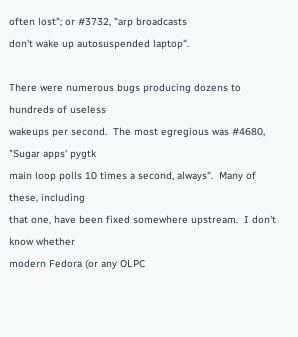often lost"; or #3732, "arp broadcasts
don't wake up autosuspended laptop".

There were numerous bugs producing dozens to hundreds of useless
wakeups per second.  The most egregious was #4680, "Sugar apps' pygtk
main loop polls 10 times a second, always".  Many of these, including
that one, have been fixed somewhere upstream.  I don't know whether
modern Fedora (or any OLPC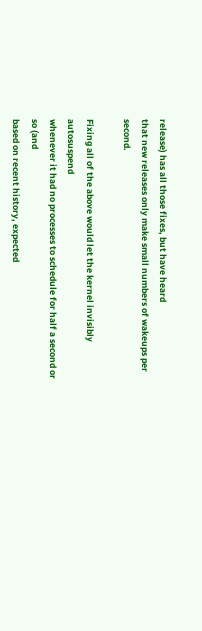release) has all those fixes, but have heard
that new releases only make small numbers of wakeups per second.

Fixing all of the above would let the kernel invisibly autosuspend
whenever it had no processes to schedule for half a second or so (and
based on recent history, expected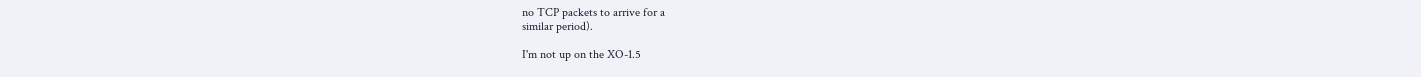no TCP packets to arrive for a
similar period).

I'm not up on the XO-1.5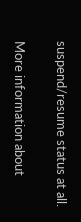suspend/resume status at all.


More information about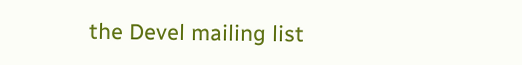the Devel mailing list